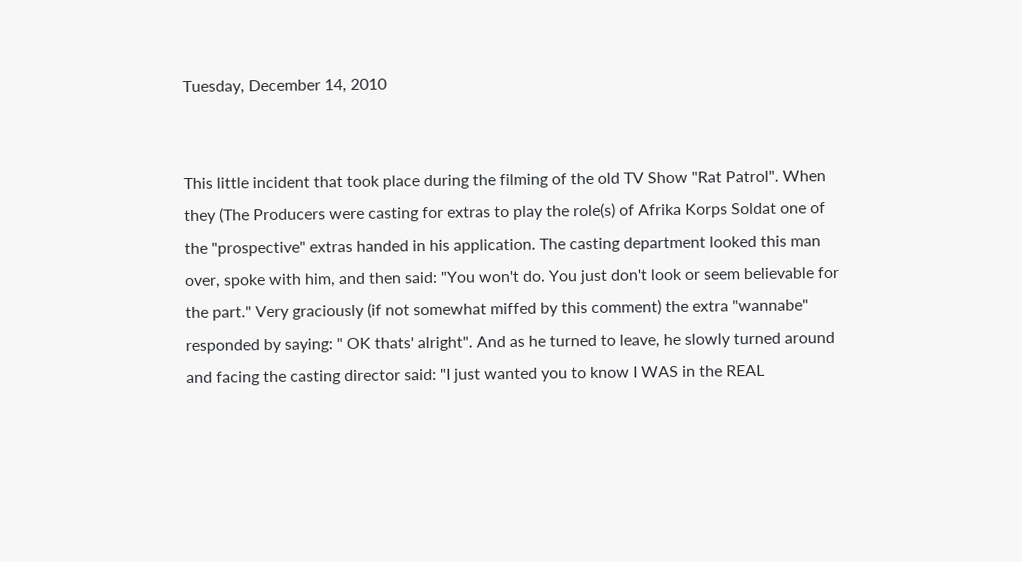Tuesday, December 14, 2010


This little incident that took place during the filming of the old TV Show "Rat Patrol". When they (The Producers were casting for extras to play the role(s) of Afrika Korps Soldat one of the "prospective" extras handed in his application. The casting department looked this man over, spoke with him, and then said: "You won't do. You just don't look or seem believable for the part." Very graciously (if not somewhat miffed by this comment) the extra "wannabe" responded by saying: " OK thats' alright". And as he turned to leave, he slowly turned around and facing the casting director said: "I just wanted you to know I WAS in the REAL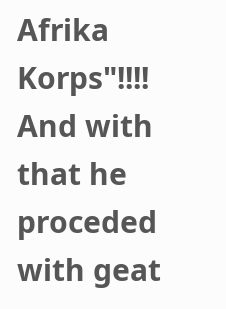Afrika Korps"!!!! And with that he proceded with geat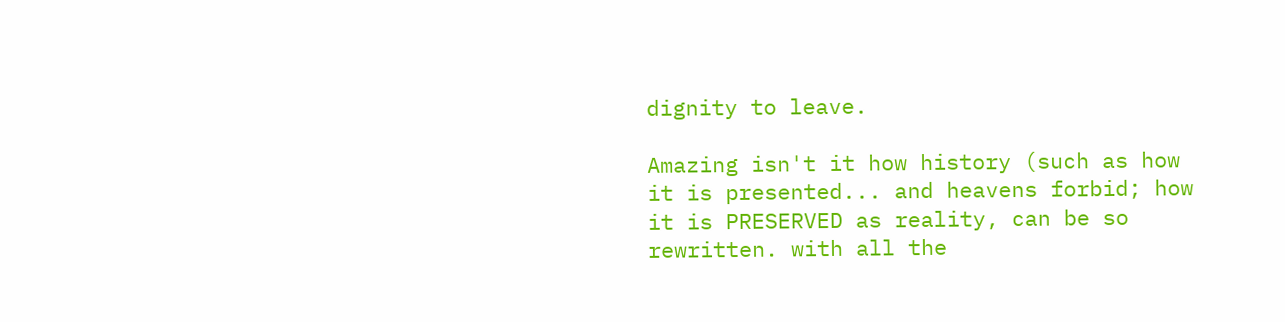dignity to leave.

Amazing isn't it how history (such as how it is presented... and heavens forbid; how it is PRESERVED as reality, can be so rewritten. with all the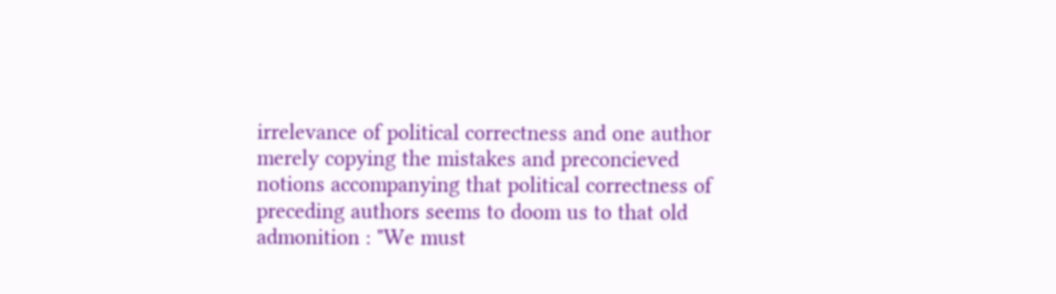irrelevance of political correctness and one author merely copying the mistakes and preconcieved notions accompanying that political correctness of preceding authors seems to doom us to that old admonition : "We must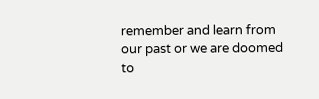remember and learn from our past or we are doomed to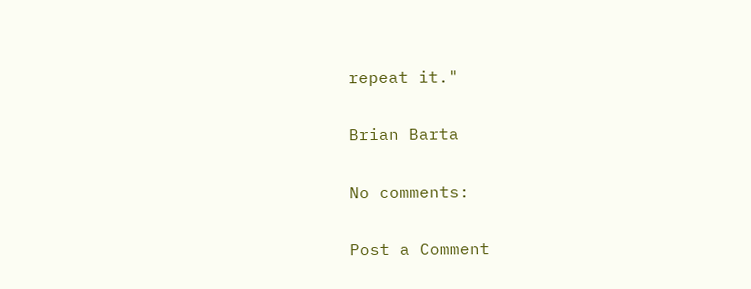repeat it."

Brian Barta

No comments:

Post a Comment